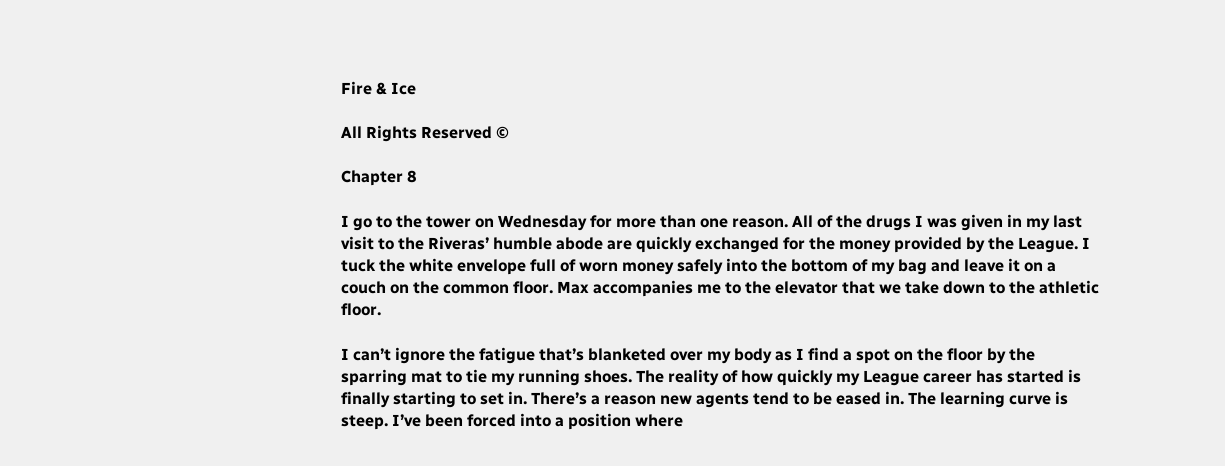Fire & Ice

All Rights Reserved ©

Chapter 8

I go to the tower on Wednesday for more than one reason. All of the drugs I was given in my last visit to the Riveras’ humble abode are quickly exchanged for the money provided by the League. I tuck the white envelope full of worn money safely into the bottom of my bag and leave it on a couch on the common floor. Max accompanies me to the elevator that we take down to the athletic floor.

I can’t ignore the fatigue that’s blanketed over my body as I find a spot on the floor by the sparring mat to tie my running shoes. The reality of how quickly my League career has started is finally starting to set in. There’s a reason new agents tend to be eased in. The learning curve is steep. I’ve been forced into a position where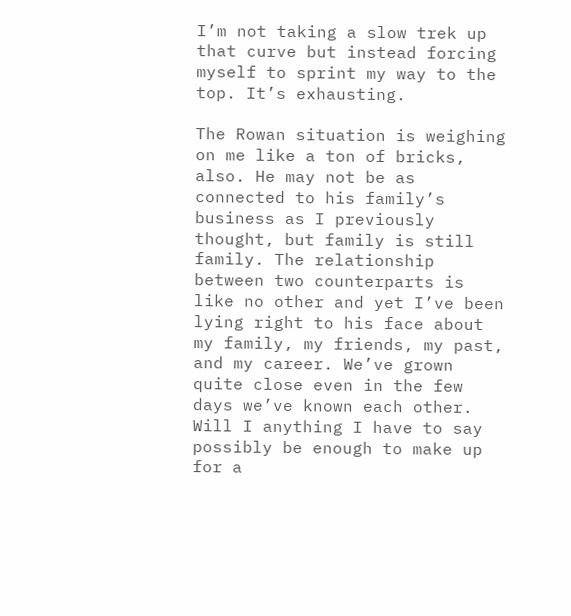I’m not taking a slow trek up that curve but instead forcing myself to sprint my way to the top. It’s exhausting.

The Rowan situation is weighing on me like a ton of bricks, also. He may not be as connected to his family’s business as I previously thought, but family is still family. The relationship between two counterparts is like no other and yet I’ve been lying right to his face about my family, my friends, my past, and my career. We’ve grown quite close even in the few days we’ve known each other. Will I anything I have to say possibly be enough to make up for a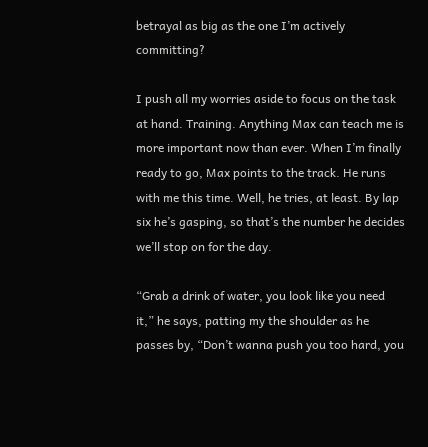betrayal as big as the one I’m actively committing?

I push all my worries aside to focus on the task at hand. Training. Anything Max can teach me is more important now than ever. When I’m finally ready to go, Max points to the track. He runs with me this time. Well, he tries, at least. By lap six he’s gasping, so that’s the number he decides we’ll stop on for the day.

“Grab a drink of water, you look like you need it,” he says, patting my the shoulder as he passes by, “Don’t wanna push you too hard, you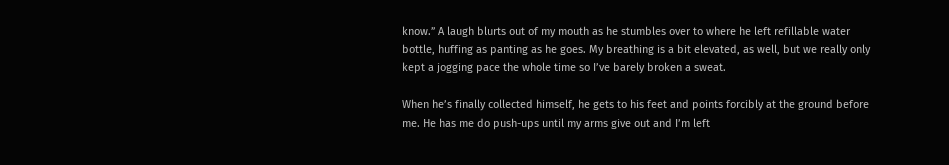know.” A laugh blurts out of my mouth as he stumbles over to where he left refillable water bottle, huffing as panting as he goes. My breathing is a bit elevated, as well, but we really only kept a jogging pace the whole time so I’ve barely broken a sweat.

When he’s finally collected himself, he gets to his feet and points forcibly at the ground before me. He has me do push-ups until my arms give out and I’m left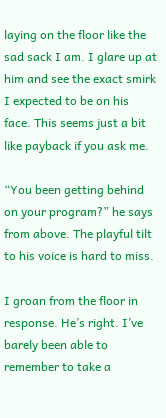laying on the floor like the sad sack I am. I glare up at him and see the exact smirk I expected to be on his face. This seems just a bit like payback if you ask me.

“You been getting behind on your program?” he says from above. The playful tilt to his voice is hard to miss.

I groan from the floor in response. He’s right. I’ve barely been able to remember to take a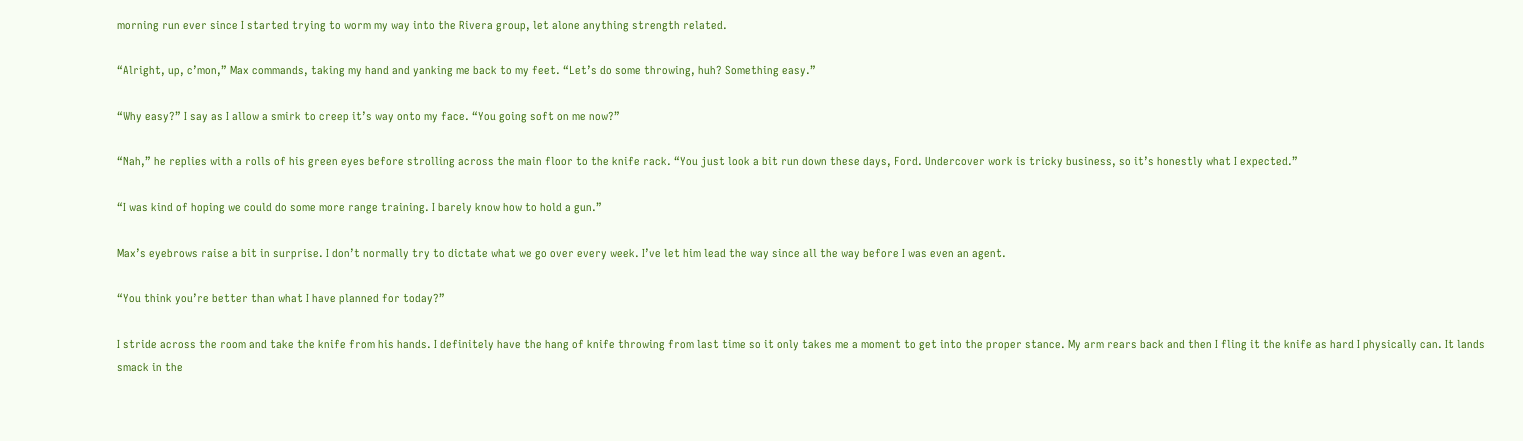morning run ever since I started trying to worm my way into the Rivera group, let alone anything strength related.

“Alright, up, c’mon,” Max commands, taking my hand and yanking me back to my feet. “Let’s do some throwing, huh? Something easy.”

“Why easy?” I say as I allow a smirk to creep it’s way onto my face. “You going soft on me now?”

“Nah,” he replies with a rolls of his green eyes before strolling across the main floor to the knife rack. “You just look a bit run down these days, Ford. Undercover work is tricky business, so it’s honestly what I expected.”

“I was kind of hoping we could do some more range training. I barely know how to hold a gun.”

Max’s eyebrows raise a bit in surprise. I don’t normally try to dictate what we go over every week. I’ve let him lead the way since all the way before I was even an agent.

“You think you’re better than what I have planned for today?”

I stride across the room and take the knife from his hands. I definitely have the hang of knife throwing from last time so it only takes me a moment to get into the proper stance. My arm rears back and then I fling it the knife as hard I physically can. It lands smack in the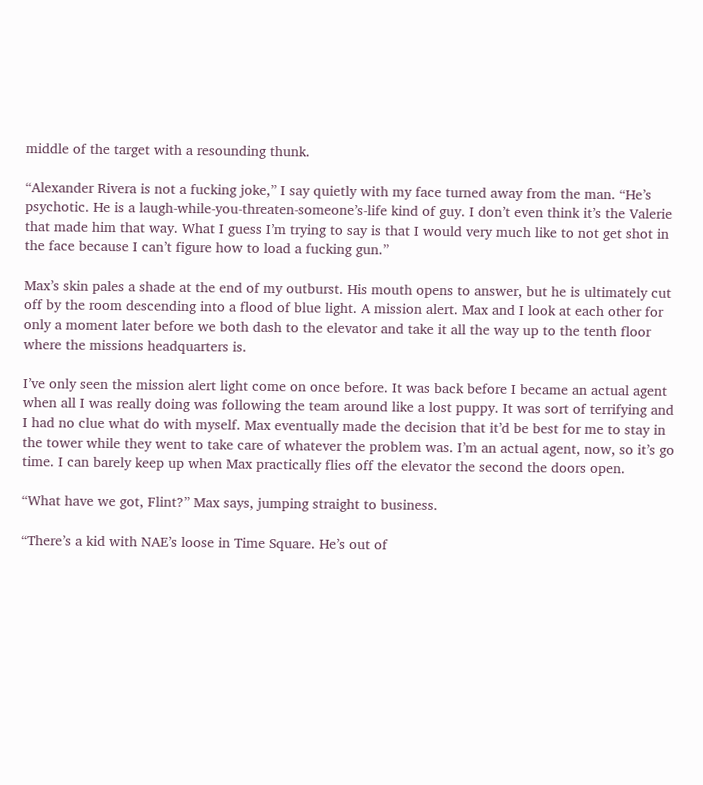middle of the target with a resounding thunk.

“Alexander Rivera is not a fucking joke,” I say quietly with my face turned away from the man. “He’s psychotic. He is a laugh-while-you-threaten-someone’s-life kind of guy. I don’t even think it’s the Valerie that made him that way. What I guess I’m trying to say is that I would very much like to not get shot in the face because I can’t figure how to load a fucking gun.”

Max’s skin pales a shade at the end of my outburst. His mouth opens to answer, but he is ultimately cut off by the room descending into a flood of blue light. A mission alert. Max and I look at each other for only a moment later before we both dash to the elevator and take it all the way up to the tenth floor where the missions headquarters is.

I’ve only seen the mission alert light come on once before. It was back before I became an actual agent when all I was really doing was following the team around like a lost puppy. It was sort of terrifying and I had no clue what do with myself. Max eventually made the decision that it’d be best for me to stay in the tower while they went to take care of whatever the problem was. I’m an actual agent, now, so it’s go time. I can barely keep up when Max practically flies off the elevator the second the doors open.

“What have we got, Flint?” Max says, jumping straight to business.

“There’s a kid with NAE’s loose in Time Square. He’s out of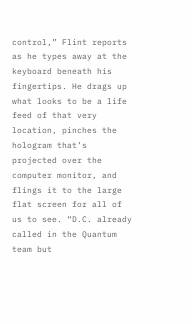control,” Flint reports as he types away at the keyboard beneath his fingertips. He drags up what looks to be a life feed of that very location, pinches the hologram that’s projected over the computer monitor, and flings it to the large flat screen for all of us to see. “D.C. already called in the Quantum team but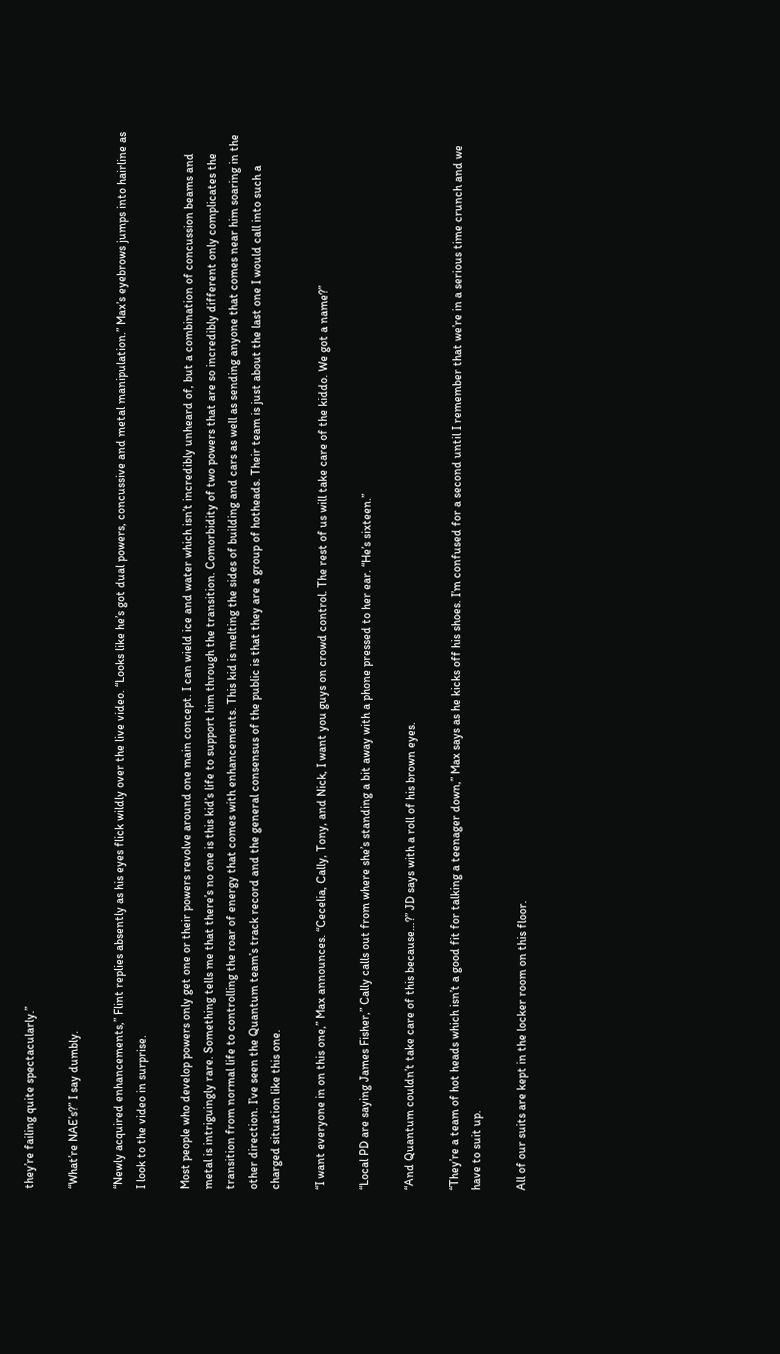they’re failing quite spectacularly.”

“What’re NAE’s?” I say dumbly.

“Newly acquired enhancements,” Flint replies absently as his eyes flick wildly over the live video. “Looks like he’s got dual powers, concussive and metal manipulation.” Max’s eyebrows jumps into hairline as I look to the video in surprise.

Most people who develop powers only get one or their powers revolve around one main concept. I can wield ice and water which isn’t incredibly unheard of, but a combination of concussion beams and metal is intriguingly rare. Something tells me that there’s no one is this kid’s life to support him through the transition. Comorbidity of two powers that are so incredibly different only complicates the transition from normal life to controlling the roar of energy that comes with enhancements. This kid is melting the sides of building and cars as well as sending anyone that comes near him soaring in the other direction. I’ve seen the Quantum team’s track record and the general consensus of the public is that they are a group of hotheads. Their team is just about the last one I would call into such a charged situation like this one.

“I want everyone in on this one,” Max announces. “Cecelia, Cally, Tony, and Nick, I want you guys on crowd control. The rest of us will take care of the kiddo. We got a name?”

“Local PD are saying James Fisher,” Cally calls out from where she’s standing a bit away with a phone pressed to her ear. “He’s sixteen.”

“And Quantum couldn’t take care of this because…?” JD says with a roll of his brown eyes.

“They’re a team of hot heads which isn’t a good fit for talking a teenager down,” Max says as he kicks off his shoes. I’m confused for a second until I remember that we’re in a serious time crunch and we have to suit up.

All of our suits are kept in the locker room on this floor.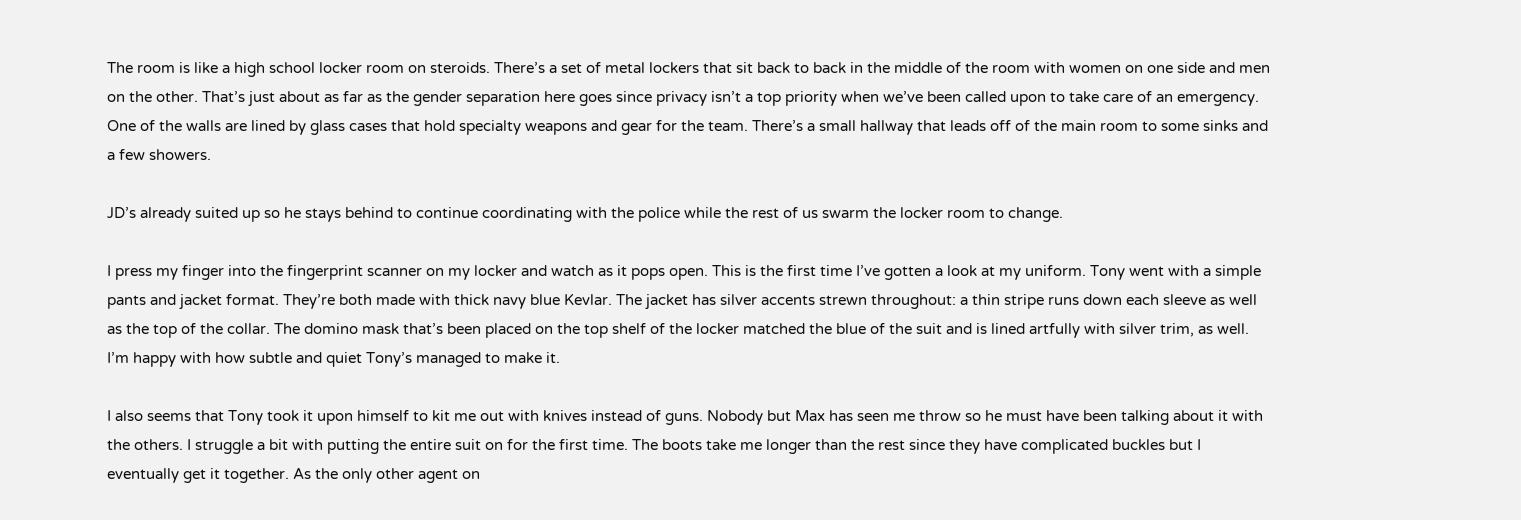The room is like a high school locker room on steroids. There’s a set of metal lockers that sit back to back in the middle of the room with women on one side and men on the other. That’s just about as far as the gender separation here goes since privacy isn’t a top priority when we’ve been called upon to take care of an emergency. One of the walls are lined by glass cases that hold specialty weapons and gear for the team. There’s a small hallway that leads off of the main room to some sinks and a few showers.

JD’s already suited up so he stays behind to continue coordinating with the police while the rest of us swarm the locker room to change.

I press my finger into the fingerprint scanner on my locker and watch as it pops open. This is the first time I’ve gotten a look at my uniform. Tony went with a simple pants and jacket format. They’re both made with thick navy blue Kevlar. The jacket has silver accents strewn throughout: a thin stripe runs down each sleeve as well as the top of the collar. The domino mask that’s been placed on the top shelf of the locker matched the blue of the suit and is lined artfully with silver trim, as well. I’m happy with how subtle and quiet Tony’s managed to make it.

I also seems that Tony took it upon himself to kit me out with knives instead of guns. Nobody but Max has seen me throw so he must have been talking about it with the others. I struggle a bit with putting the entire suit on for the first time. The boots take me longer than the rest since they have complicated buckles but I eventually get it together. As the only other agent on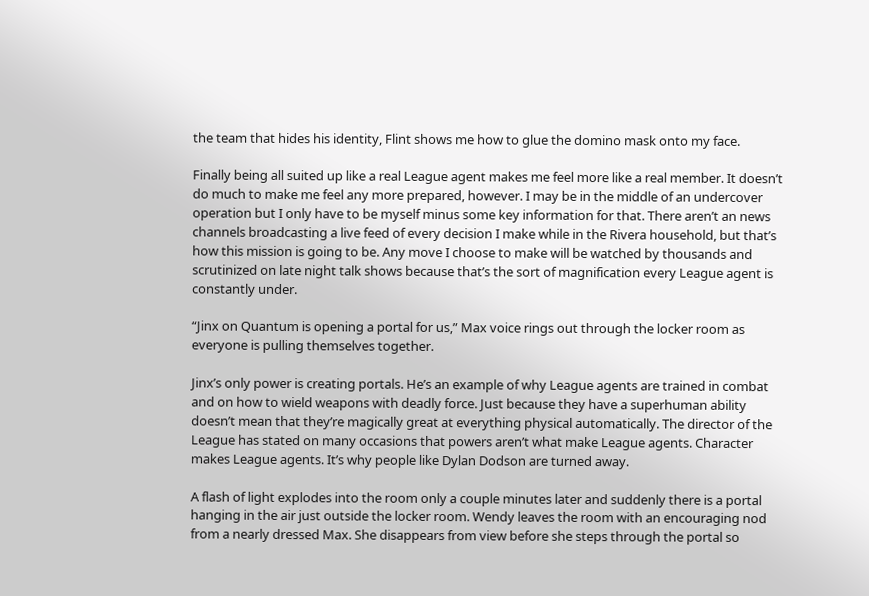the team that hides his identity, Flint shows me how to glue the domino mask onto my face.

Finally being all suited up like a real League agent makes me feel more like a real member. It doesn’t do much to make me feel any more prepared, however. I may be in the middle of an undercover operation but I only have to be myself minus some key information for that. There aren’t an news channels broadcasting a live feed of every decision I make while in the Rivera household, but that’s how this mission is going to be. Any move I choose to make will be watched by thousands and scrutinized on late night talk shows because that’s the sort of magnification every League agent is constantly under.

“Jinx on Quantum is opening a portal for us,” Max voice rings out through the locker room as everyone is pulling themselves together.

Jinx’s only power is creating portals. He’s an example of why League agents are trained in combat and on how to wield weapons with deadly force. Just because they have a superhuman ability doesn’t mean that they’re magically great at everything physical automatically. The director of the League has stated on many occasions that powers aren’t what make League agents. Character makes League agents. It’s why people like Dylan Dodson are turned away.

A flash of light explodes into the room only a couple minutes later and suddenly there is a portal hanging in the air just outside the locker room. Wendy leaves the room with an encouraging nod from a nearly dressed Max. She disappears from view before she steps through the portal so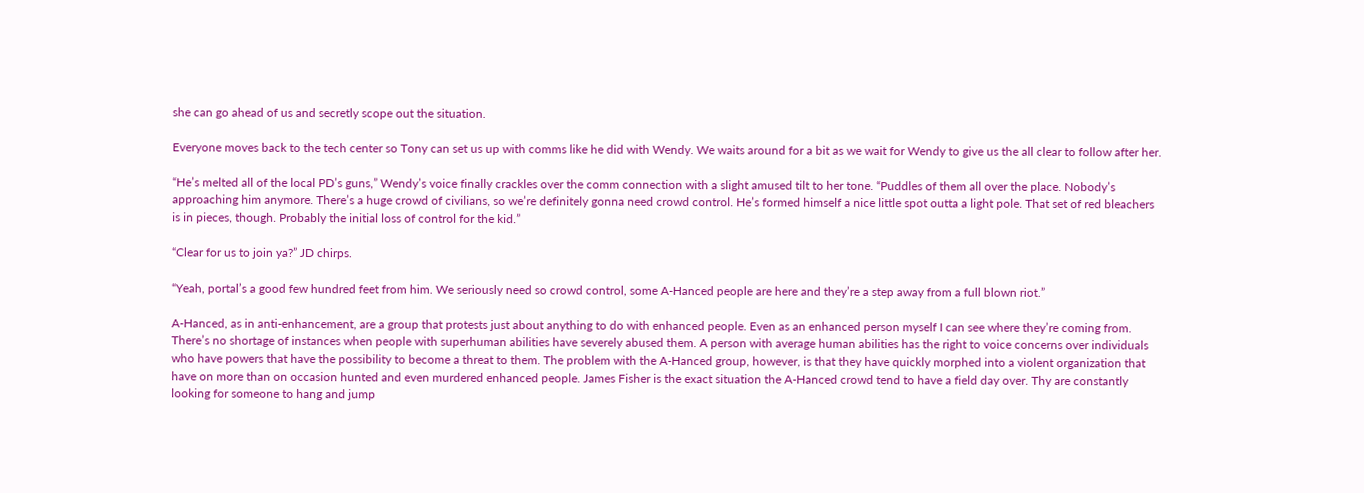she can go ahead of us and secretly scope out the situation.

Everyone moves back to the tech center so Tony can set us up with comms like he did with Wendy. We waits around for a bit as we wait for Wendy to give us the all clear to follow after her.

“He’s melted all of the local PD’s guns,” Wendy’s voice finally crackles over the comm connection with a slight amused tilt to her tone. “Puddles of them all over the place. Nobody’s approaching him anymore. There’s a huge crowd of civilians, so we’re definitely gonna need crowd control. He’s formed himself a nice little spot outta a light pole. That set of red bleachers is in pieces, though. Probably the initial loss of control for the kid.”

“Clear for us to join ya?” JD chirps.

“Yeah, portal’s a good few hundred feet from him. We seriously need so crowd control, some A-Hanced people are here and they’re a step away from a full blown riot.”

A-Hanced, as in anti-enhancement, are a group that protests just about anything to do with enhanced people. Even as an enhanced person myself I can see where they’re coming from. There’s no shortage of instances when people with superhuman abilities have severely abused them. A person with average human abilities has the right to voice concerns over individuals who have powers that have the possibility to become a threat to them. The problem with the A-Hanced group, however, is that they have quickly morphed into a violent organization that have on more than on occasion hunted and even murdered enhanced people. James Fisher is the exact situation the A-Hanced crowd tend to have a field day over. Thy are constantly looking for someone to hang and jump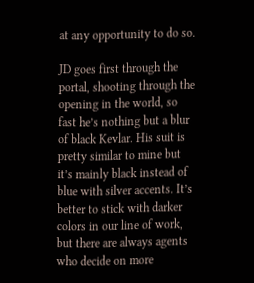at any opportunity to do so.

JD goes first through the portal, shooting through the opening in the world, so fast he’s nothing but a blur of black Kevlar. His suit is pretty similar to mine but it’s mainly black instead of blue with silver accents. It’s better to stick with darker colors in our line of work, but there are always agents who decide on more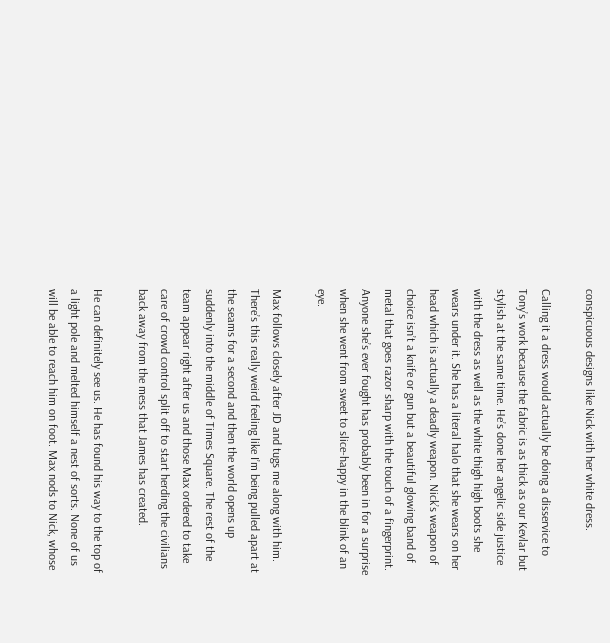conspicuous designs like Nick with her white dress.

Calling it a dress would actually be doing a disservice to Tony’s work because the fabric is as thick as our Kevlar but stylish at the same time. He’s done her angelic side justice with the dress as well as the white thigh high boots she wears under it. She has a literal halo that she wears on her head which is actually a deadly weapon. Nick’s weapon of choice isn’t a knife or gun but a beautiful glowing band of metal that goes razor sharp with the touch of a fingerprint. Anyone she’s ever fought has probably been in for a surprise when she went from sweet to slice-happy in the blink of an eye.

Max follows closely after JD and tugs me along with him. There’s this really weird feeling like I’m being pulled apart at the seams for a second and then the world opens up suddenly into the middle of Times Square. The rest of the team appear right after us and those Max ordered to take care of crowd control split off to start herding the civilians back away from the mess that James has created.

He can definitely see us. He has found his way to the top of a light pole and melted himself a nest of sorts. None of us will be able to reach him on foot. Max nods to Nick, whose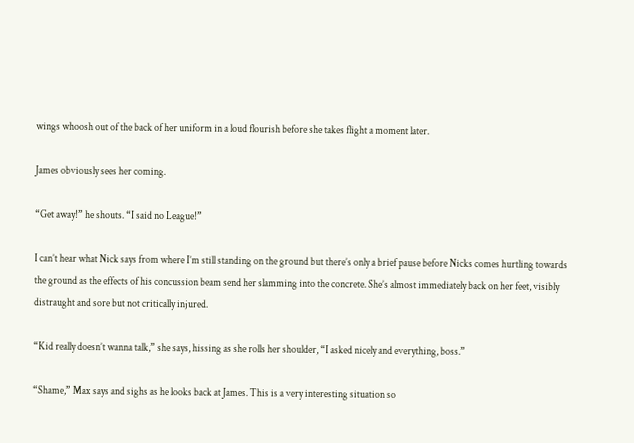wings whoosh out of the back of her uniform in a loud flourish before she takes flight a moment later.

James obviously sees her coming.

“Get away!” he shouts. “I said no League!”

I can’t hear what Nick says from where I’m still standing on the ground but there’s only a brief pause before Nicks comes hurtling towards the ground as the effects of his concussion beam send her slamming into the concrete. She’s almost immediately back on her feet, visibly distraught and sore but not critically injured.

“Kid really doesn’t wanna talk,” she says, hissing as she rolls her shoulder, “I asked nicely and everything, boss.”

“Shame,” Max says and sighs as he looks back at James. This is a very interesting situation so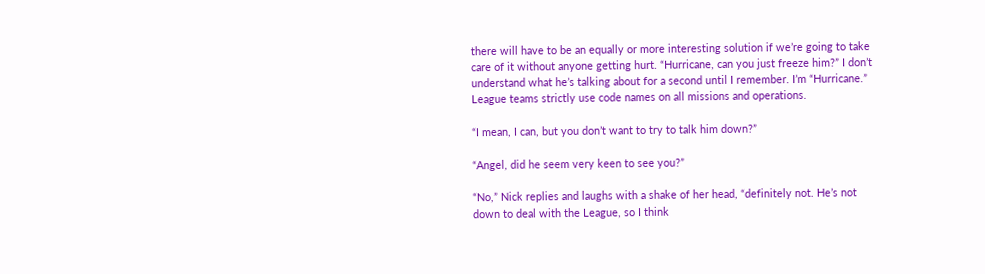there will have to be an equally or more interesting solution if we’re going to take care of it without anyone getting hurt. “Hurricane, can you just freeze him?” I don’t understand what he’s talking about for a second until I remember. I’m “Hurricane.” League teams strictly use code names on all missions and operations.

“I mean, I can, but you don’t want to try to talk him down?”

“Angel, did he seem very keen to see you?”

“No,” Nick replies and laughs with a shake of her head, “definitely not. He’s not down to deal with the League, so I think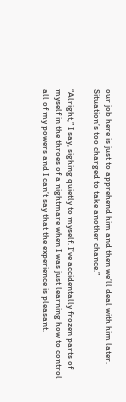our job here is just to apprehend him and then we’ll deal with him later. Situation’s too charged to take another chance.”

“Alright,” I say, sighing quietly to myself. I’ve accidentally frozen parts of myself in the throes of a nightmare when I was just learning how to control all of my powers and I can’t say that the experience is pleasant.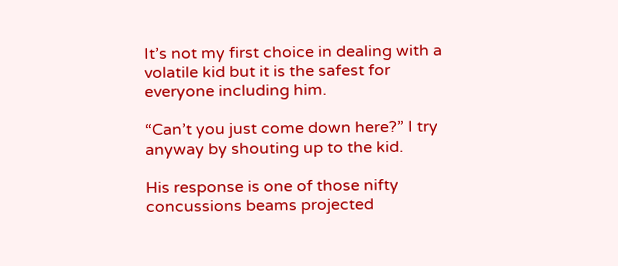It’s not my first choice in dealing with a volatile kid but it is the safest for everyone including him.

“Can’t you just come down here?” I try anyway by shouting up to the kid.

His response is one of those nifty concussions beams projected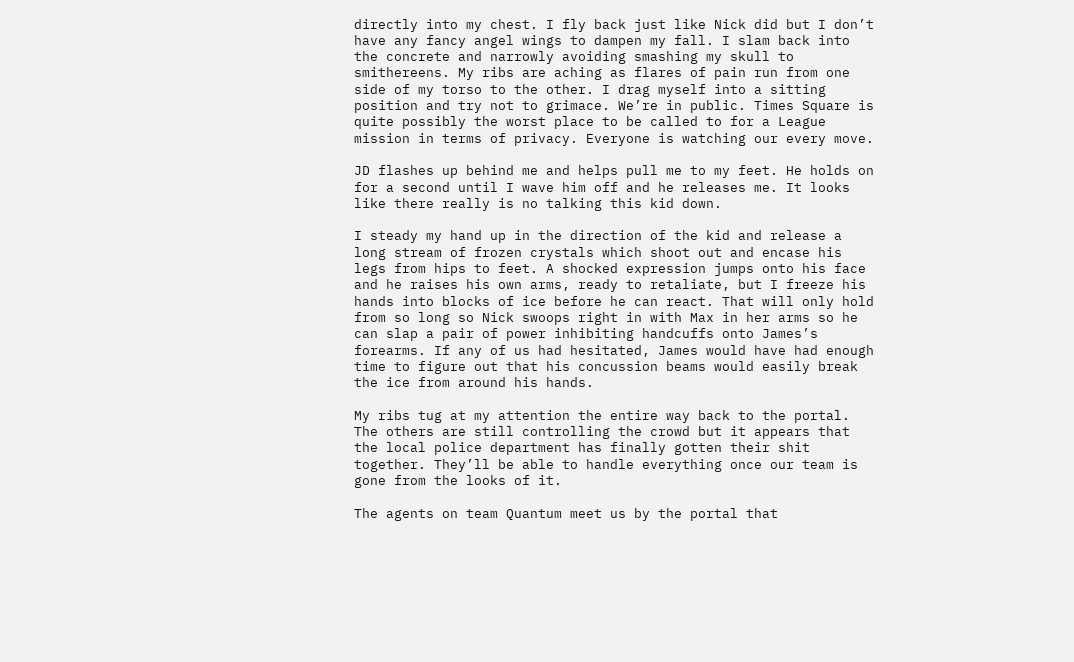directly into my chest. I fly back just like Nick did but I don’t have any fancy angel wings to dampen my fall. I slam back into the concrete and narrowly avoiding smashing my skull to smithereens. My ribs are aching as flares of pain run from one side of my torso to the other. I drag myself into a sitting position and try not to grimace. We’re in public. Times Square is quite possibly the worst place to be called to for a League mission in terms of privacy. Everyone is watching our every move.

JD flashes up behind me and helps pull me to my feet. He holds on for a second until I wave him off and he releases me. It looks like there really is no talking this kid down.

I steady my hand up in the direction of the kid and release a long stream of frozen crystals which shoot out and encase his legs from hips to feet. A shocked expression jumps onto his face and he raises his own arms, ready to retaliate, but I freeze his hands into blocks of ice before he can react. That will only hold from so long so Nick swoops right in with Max in her arms so he can slap a pair of power inhibiting handcuffs onto James’s forearms. If any of us had hesitated, James would have had enough time to figure out that his concussion beams would easily break the ice from around his hands.

My ribs tug at my attention the entire way back to the portal. The others are still controlling the crowd but it appears that the local police department has finally gotten their shit together. They’ll be able to handle everything once our team is gone from the looks of it.

The agents on team Quantum meet us by the portal that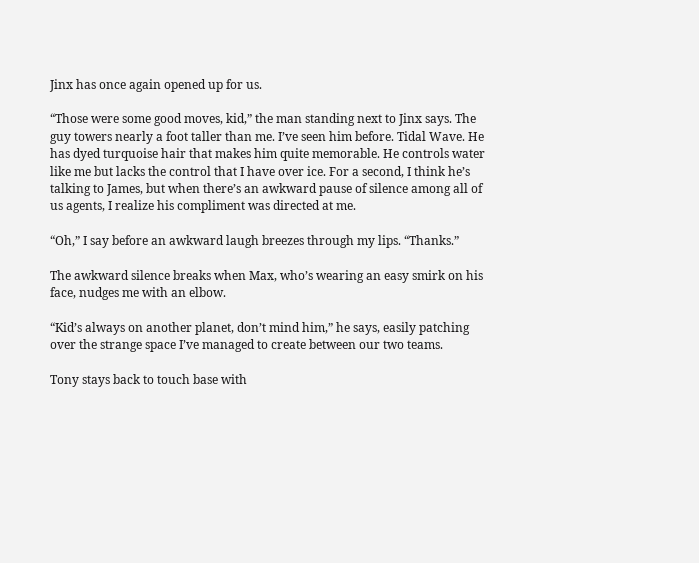Jinx has once again opened up for us.

“Those were some good moves, kid,” the man standing next to Jinx says. The guy towers nearly a foot taller than me. I’ve seen him before. Tidal Wave. He has dyed turquoise hair that makes him quite memorable. He controls water like me but lacks the control that I have over ice. For a second, I think he’s talking to James, but when there’s an awkward pause of silence among all of us agents, I realize his compliment was directed at me.

“Oh,” I say before an awkward laugh breezes through my lips. “Thanks.”

The awkward silence breaks when Max, who’s wearing an easy smirk on his face, nudges me with an elbow.

“Kid’s always on another planet, don’t mind him,” he says, easily patching over the strange space I’ve managed to create between our two teams.

Tony stays back to touch base with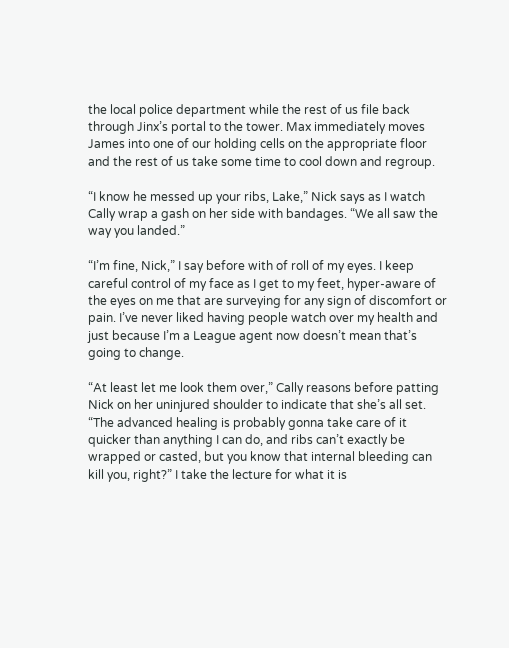the local police department while the rest of us file back through Jinx’s portal to the tower. Max immediately moves James into one of our holding cells on the appropriate floor and the rest of us take some time to cool down and regroup.

“I know he messed up your ribs, Lake,” Nick says as I watch Cally wrap a gash on her side with bandages. “We all saw the way you landed.”

“I’m fine, Nick,” I say before with of roll of my eyes. I keep careful control of my face as I get to my feet, hyper-aware of the eyes on me that are surveying for any sign of discomfort or pain. I’ve never liked having people watch over my health and just because I’m a League agent now doesn’t mean that’s going to change.

“At least let me look them over,” Cally reasons before patting Nick on her uninjured shoulder to indicate that she’s all set. “The advanced healing is probably gonna take care of it quicker than anything I can do, and ribs can’t exactly be wrapped or casted, but you know that internal bleeding can kill you, right?” I take the lecture for what it is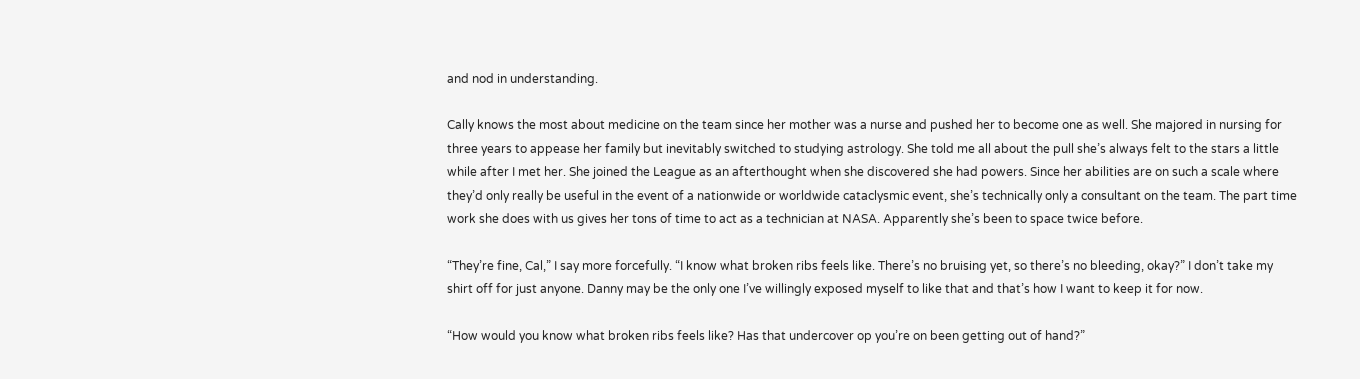and nod in understanding.

Cally knows the most about medicine on the team since her mother was a nurse and pushed her to become one as well. She majored in nursing for three years to appease her family but inevitably switched to studying astrology. She told me all about the pull she’s always felt to the stars a little while after I met her. She joined the League as an afterthought when she discovered she had powers. Since her abilities are on such a scale where they’d only really be useful in the event of a nationwide or worldwide cataclysmic event, she’s technically only a consultant on the team. The part time work she does with us gives her tons of time to act as a technician at NASA. Apparently she’s been to space twice before.

“They’re fine, Cal,” I say more forcefully. “I know what broken ribs feels like. There’s no bruising yet, so there’s no bleeding, okay?” I don’t take my shirt off for just anyone. Danny may be the only one I’ve willingly exposed myself to like that and that’s how I want to keep it for now.

“How would you know what broken ribs feels like? Has that undercover op you’re on been getting out of hand?”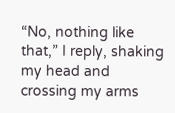“No, nothing like that,” I reply, shaking my head and crossing my arms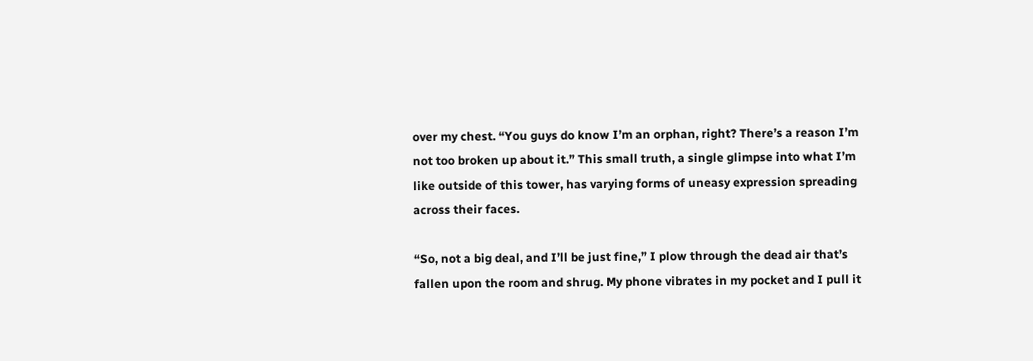over my chest. “You guys do know I’m an orphan, right? There’s a reason I’m not too broken up about it.” This small truth, a single glimpse into what I’m like outside of this tower, has varying forms of uneasy expression spreading across their faces.

“So, not a big deal, and I’ll be just fine,” I plow through the dead air that’s fallen upon the room and shrug. My phone vibrates in my pocket and I pull it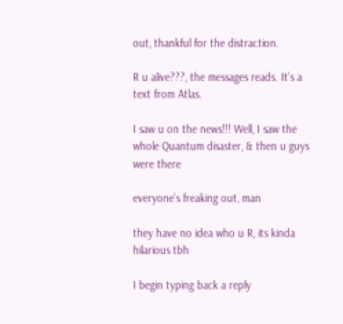out, thankful for the distraction.

R u alive???, the messages reads. It’s a text from Atlas.

I saw u on the news!!! Well, I saw the whole Quantum disaster, & then u guys were there

everyone’s freaking out, man

they have no idea who u R, its kinda hilarious tbh

I begin typing back a reply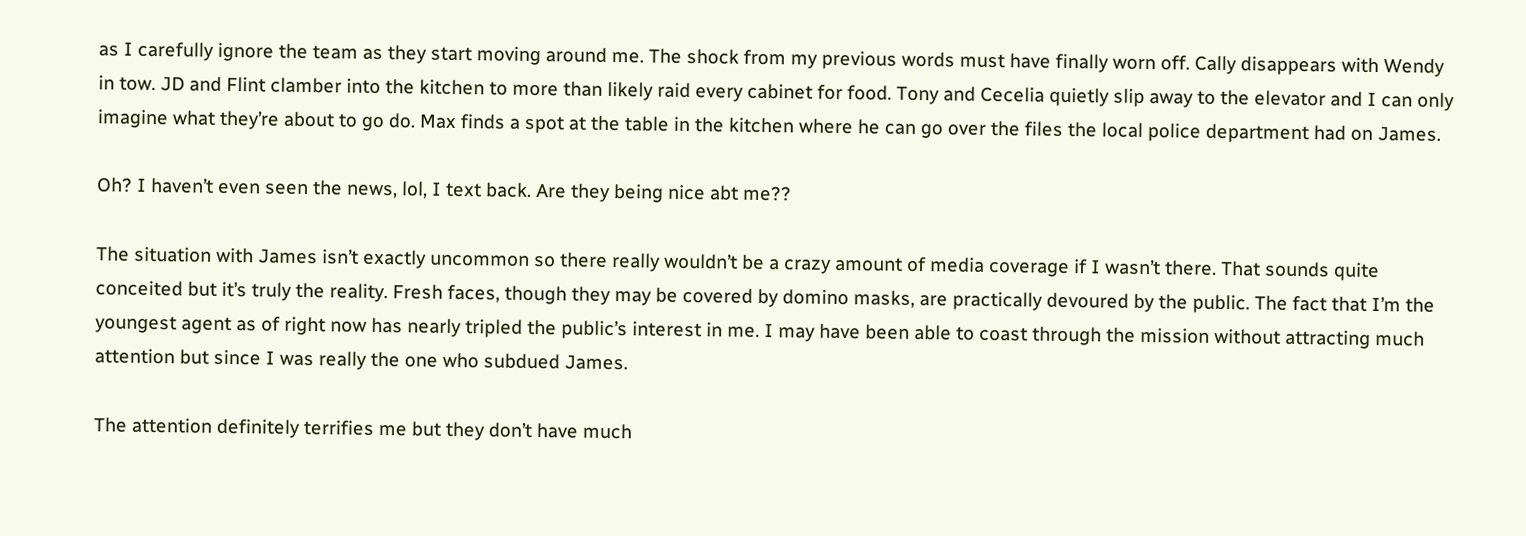as I carefully ignore the team as they start moving around me. The shock from my previous words must have finally worn off. Cally disappears with Wendy in tow. JD and Flint clamber into the kitchen to more than likely raid every cabinet for food. Tony and Cecelia quietly slip away to the elevator and I can only imagine what they’re about to go do. Max finds a spot at the table in the kitchen where he can go over the files the local police department had on James.

Oh? I haven’t even seen the news, lol, I text back. Are they being nice abt me??

The situation with James isn’t exactly uncommon so there really wouldn’t be a crazy amount of media coverage if I wasn’t there. That sounds quite conceited but it’s truly the reality. Fresh faces, though they may be covered by domino masks, are practically devoured by the public. The fact that I’m the youngest agent as of right now has nearly tripled the public’s interest in me. I may have been able to coast through the mission without attracting much attention but since I was really the one who subdued James.

The attention definitely terrifies me but they don’t have much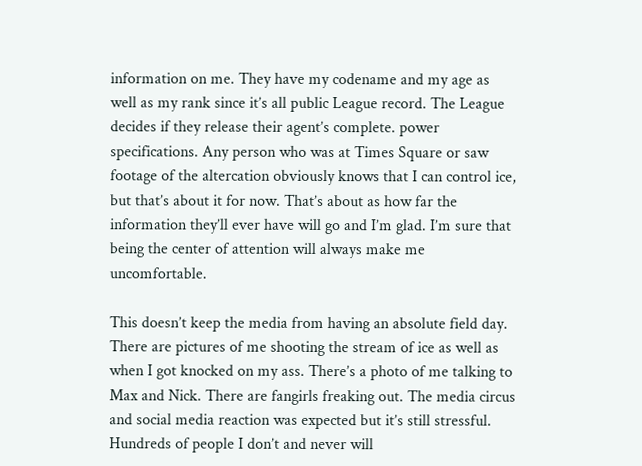information on me. They have my codename and my age as well as my rank since it’s all public League record. The League decides if they release their agent’s complete. power specifications. Any person who was at Times Square or saw footage of the altercation obviously knows that I can control ice, but that’s about it for now. That’s about as how far the information they’ll ever have will go and I’m glad. I’m sure that being the center of attention will always make me uncomfortable.

This doesn’t keep the media from having an absolute field day. There are pictures of me shooting the stream of ice as well as when I got knocked on my ass. There’s a photo of me talking to Max and Nick. There are fangirls freaking out. The media circus and social media reaction was expected but it’s still stressful. Hundreds of people I don’t and never will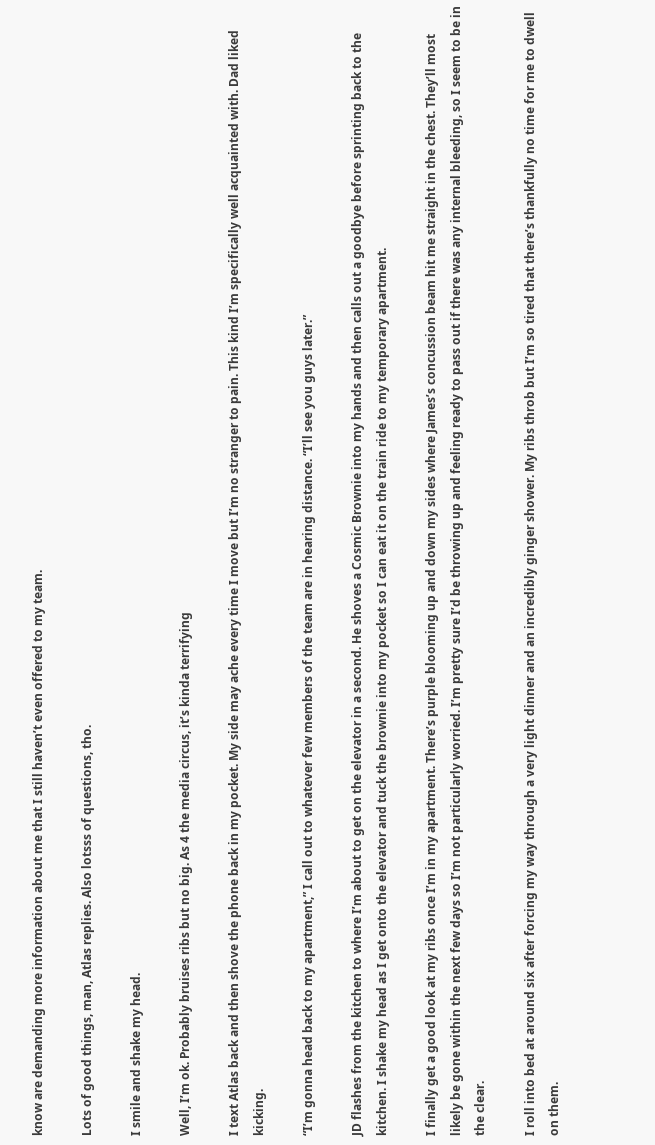know are demanding more information about me that I still haven’t even offered to my team.

Lots of good things, man, Atlas replies. Also lotsss of questions, tho.

I smile and shake my head.

Well, I’m ok. Probably bruises ribs but no big. As 4 the media circus, it’s kinda terrifying

I text Atlas back and then shove the phone back in my pocket. My side may ache every time I move but I’m no stranger to pain. This kind I’m specifically well acquainted with. Dad liked kicking.

“I’m gonna head back to my apartment,” I call out to whatever few members of the team are in hearing distance. “I’ll see you guys later.”

JD flashes from the kitchen to where I’m about to get on the elevator in a second. He shoves a Cosmic Brownie into my hands and then calls out a goodbye before sprinting back to the kitchen. I shake my head as I get onto the elevator and tuck the brownie into my pocket so I can eat it on the train ride to my temporary apartment.

I finally get a good look at my ribs once I’m in my apartment. There’s purple blooming up and down my sides where James’s concussion beam hit me straight in the chest. They’ll most likely be gone within the next few days so I’m not particularly worried. I’m pretty sure I’d be throwing up and feeling ready to pass out if there was any internal bleeding, so I seem to be in the clear.

I roll into bed at around six after forcing my way through a very light dinner and an incredibly ginger shower. My ribs throb but I’m so tired that there’s thankfully no time for me to dwell on them.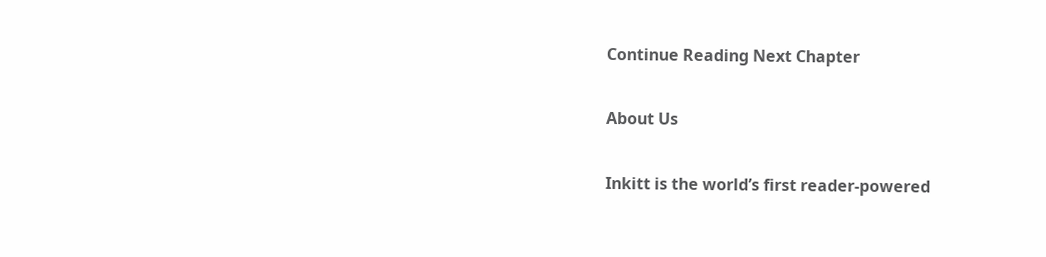Continue Reading Next Chapter

About Us

Inkitt is the world’s first reader-powered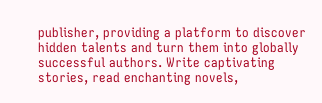publisher, providing a platform to discover hidden talents and turn them into globally successful authors. Write captivating stories, read enchanting novels,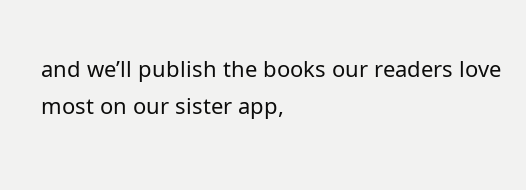and we’ll publish the books our readers love most on our sister app,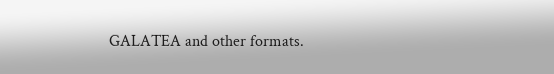GALATEA and other formats.